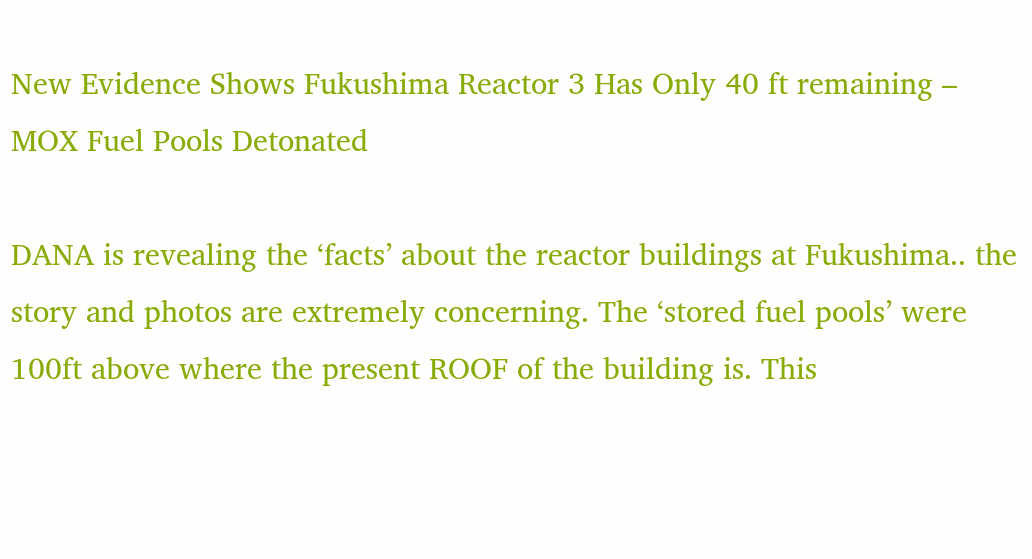New Evidence Shows Fukushima Reactor 3 Has Only 40 ft remaining – MOX Fuel Pools Detonated

DANA is revealing the ‘facts’ about the reactor buildings at Fukushima.. the story and photos are extremely concerning. The ‘stored fuel pools’ were 100ft above where the present ROOF of the building is. This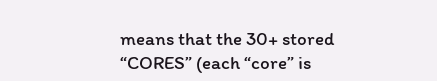means that the 30+ stored “CORES” (each “core” is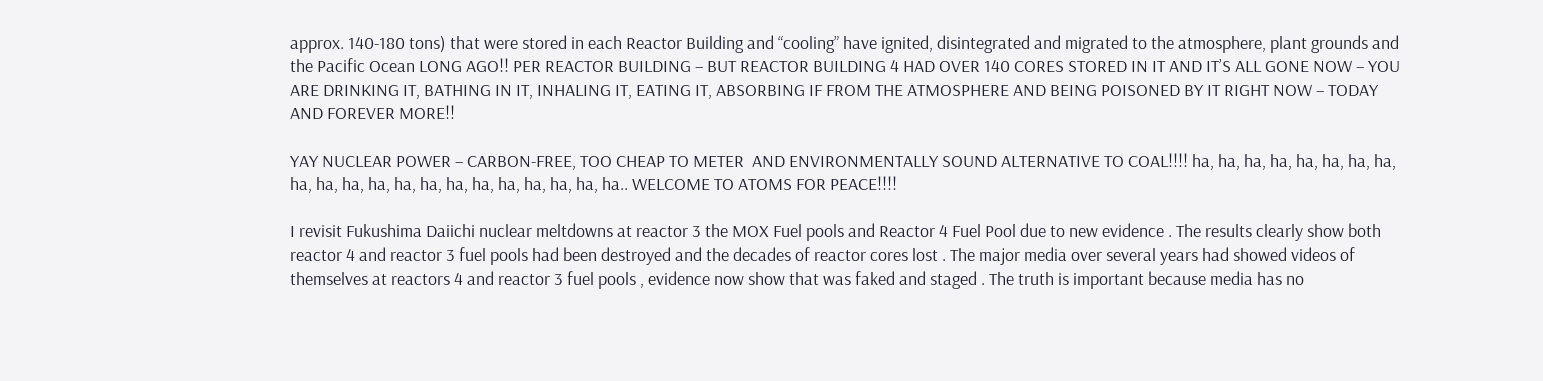approx. 140-180 tons) that were stored in each Reactor Building and “cooling” have ignited, disintegrated and migrated to the atmosphere, plant grounds and the Pacific Ocean LONG AGO!! PER REACTOR BUILDING – BUT REACTOR BUILDING 4 HAD OVER 140 CORES STORED IN IT AND IT’S ALL GONE NOW – YOU ARE DRINKING IT, BATHING IN IT, INHALING IT, EATING IT, ABSORBING IF FROM THE ATMOSPHERE AND BEING POISONED BY IT RIGHT NOW – TODAY AND FOREVER MORE!!

YAY NUCLEAR POWER – CARBON-FREE, TOO CHEAP TO METER  AND ENVIRONMENTALLY SOUND ALTERNATIVE TO COAL!!!! ha, ha, ha, ha, ha, ha, ha, ha, ha, ha, ha, ha, ha, ha, ha, ha, ha, ha, ha, ha, ha.. WELCOME TO ATOMS FOR PEACE!!!!

I revisit Fukushima Daiichi nuclear meltdowns at reactor 3 the MOX Fuel pools and Reactor 4 Fuel Pool due to new evidence . The results clearly show both reactor 4 and reactor 3 fuel pools had been destroyed and the decades of reactor cores lost . The major media over several years had showed videos of themselves at reactors 4 and reactor 3 fuel pools , evidence now show that was faked and staged . The truth is important because media has no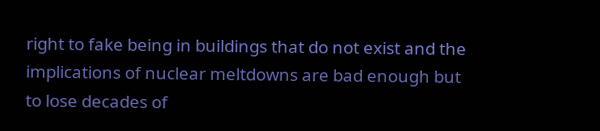right to fake being in buildings that do not exist and the implications of nuclear meltdowns are bad enough but to lose decades of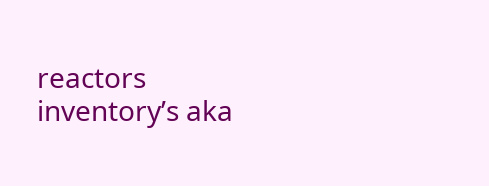reactors inventory’s aka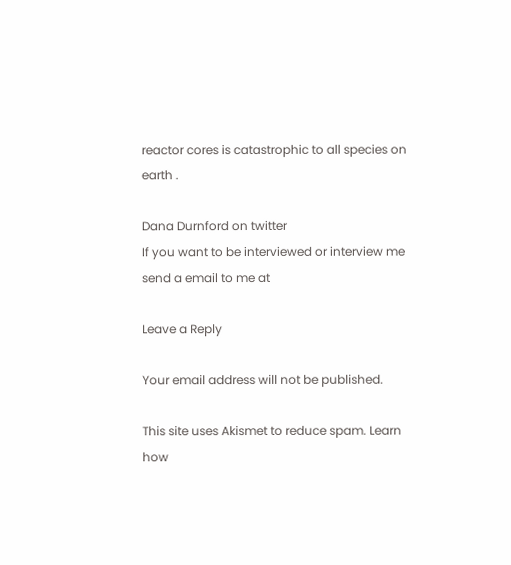reactor cores is catastrophic to all species on earth .

Dana Durnford on twitter
If you want to be interviewed or interview me send a email to me at

Leave a Reply

Your email address will not be published.

This site uses Akismet to reduce spam. Learn how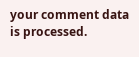your comment data is processed.